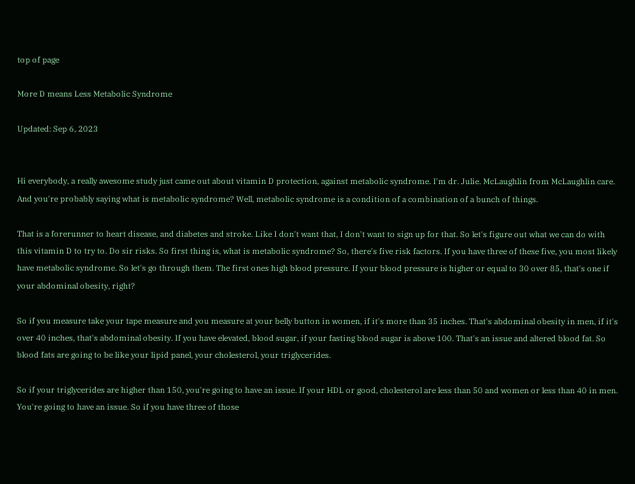top of page

More D means Less Metabolic Syndrome

Updated: Sep 6, 2023


Hi everybody, a really awesome study just came out about vitamin D protection, against metabolic syndrome. I'm dr. Julie. McLaughlin from McLaughlin care. And you're probably saying what is metabolic syndrome? Well, metabolic syndrome is a condition of a combination of a bunch of things.

That is a forerunner to heart disease, and diabetes and stroke. Like I don't want that, I don't want to sign up for that. So let's figure out what we can do with this vitamin D to try to. Do sir risks. So first thing is, what is metabolic syndrome? So, there's five risk factors. If you have three of these five, you most likely have metabolic syndrome. So let's go through them. The first ones high blood pressure. If your blood pressure is higher or equal to 30 over 85, that's one if your abdominal obesity, right?

So if you measure take your tape measure and you measure at your belly button in women, if it's more than 35 inches. That's abdominal obesity in men, if it's over 40 inches, that's abdominal obesity. If you have elevated, blood sugar, if your fasting blood sugar is above 100. That's an issue and altered blood fat. So blood fats are going to be like your lipid panel, your cholesterol, your triglycerides.

So if your triglycerides are higher than 150, you're going to have an issue. If your HDL or good, cholesterol are less than 50 and women or less than 40 in men. You're going to have an issue. So if you have three of those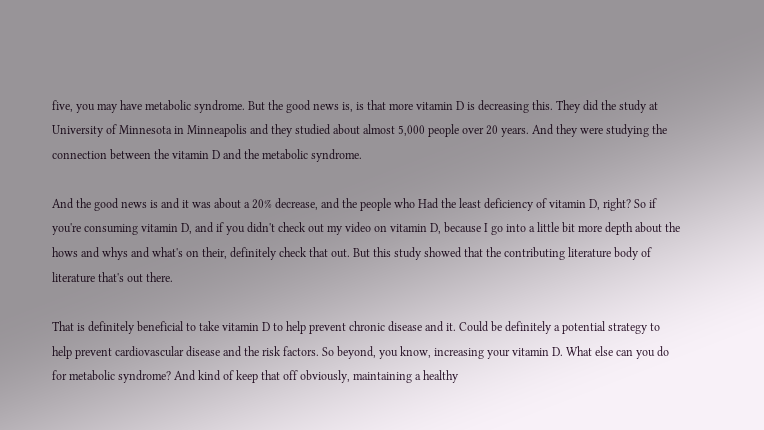five, you may have metabolic syndrome. But the good news is, is that more vitamin D is decreasing this. They did the study at University of Minnesota in Minneapolis and they studied about almost 5,000 people over 20 years. And they were studying the connection between the vitamin D and the metabolic syndrome.

And the good news is and it was about a 20% decrease, and the people who Had the least deficiency of vitamin D, right? So if you're consuming vitamin D, and if you didn't check out my video on vitamin D, because I go into a little bit more depth about the hows and whys and what's on their, definitely check that out. But this study showed that the contributing literature body of literature that's out there.

That is definitely beneficial to take vitamin D to help prevent chronic disease and it. Could be definitely a potential strategy to help prevent cardiovascular disease and the risk factors. So beyond, you know, increasing your vitamin D. What else can you do for metabolic syndrome? And kind of keep that off obviously, maintaining a healthy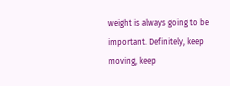weight is always going to be important. Definitely, keep moving, keep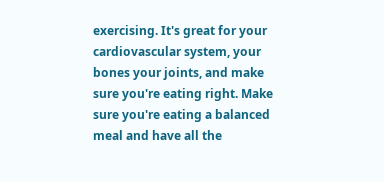exercising. It's great for your cardiovascular system, your bones your joints, and make sure you're eating right. Make sure you're eating a balanced meal and have all the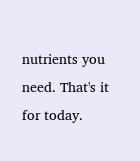nutrients you need. That's it for today.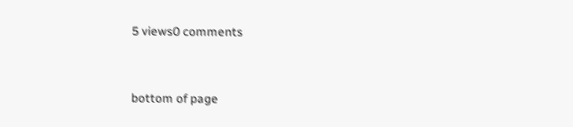5 views0 comments


bottom of page